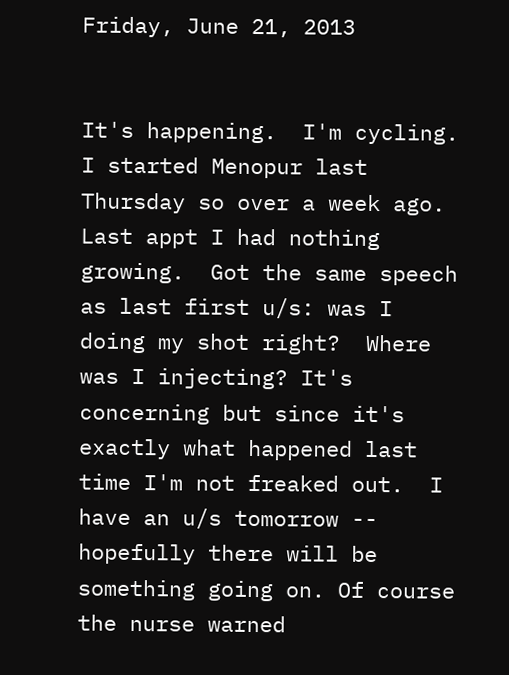Friday, June 21, 2013


It's happening.  I'm cycling.  I started Menopur last Thursday so over a week ago.  Last appt I had nothing growing.  Got the same speech as last first u/s: was I doing my shot right?  Where was I injecting? It's concerning but since it's exactly what happened last time I'm not freaked out.  I have an u/s tomorrow -- hopefully there will be something going on. Of course the nurse warned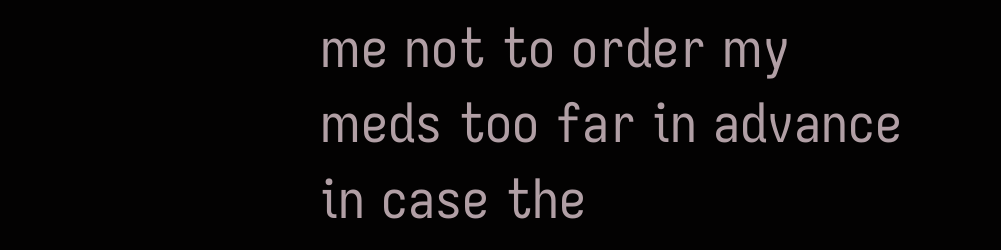me not to order my meds too far in advance in case the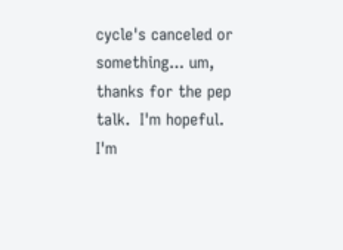cycle's canceled or something... um, thanks for the pep talk.  I'm hopeful.  I'm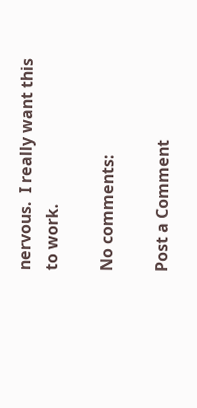nervous.  I really want this to work.

No comments:

Post a Comment